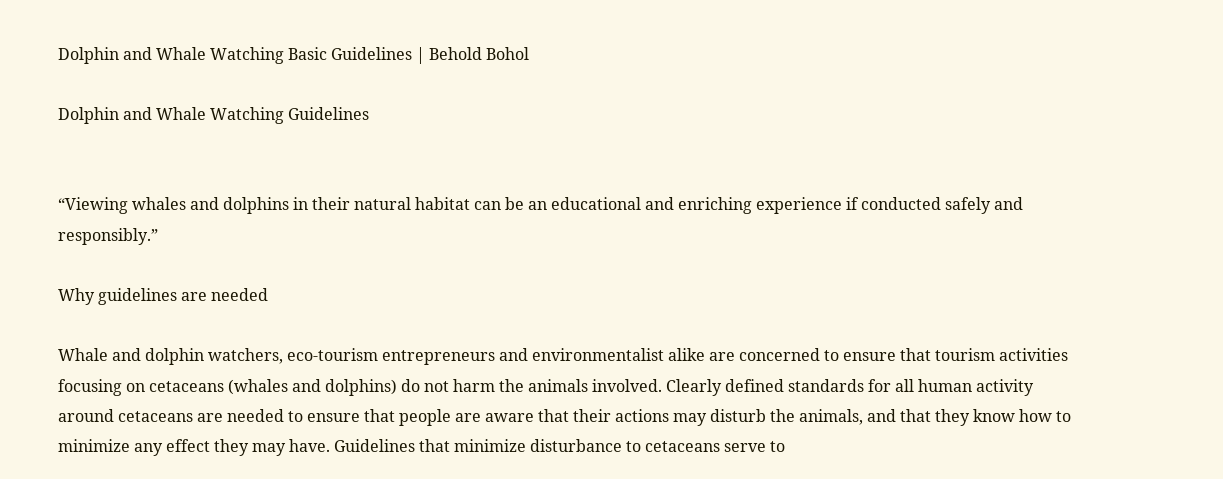Dolphin and Whale Watching Basic Guidelines | Behold Bohol

Dolphin and Whale Watching Guidelines


“Viewing whales and dolphins in their natural habitat can be an educational and enriching experience if conducted safely and responsibly.”

Why guidelines are needed

Whale and dolphin watchers, eco-tourism entrepreneurs and environmentalist alike are concerned to ensure that tourism activities focusing on cetaceans (whales and dolphins) do not harm the animals involved. Clearly defined standards for all human activity around cetaceans are needed to ensure that people are aware that their actions may disturb the animals, and that they know how to minimize any effect they may have. Guidelines that minimize disturbance to cetaceans serve to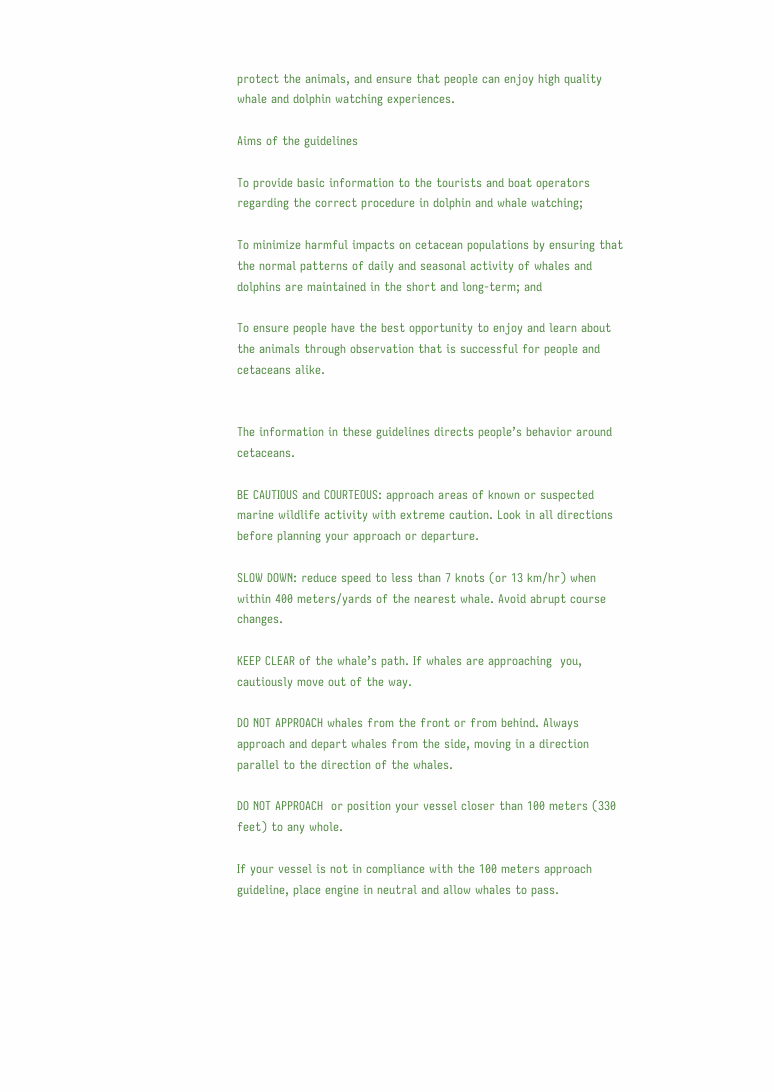protect the animals, and ensure that people can enjoy high quality whale and dolphin watching experiences.

Aims of the guidelines

To provide basic information to the tourists and boat operators regarding the correct procedure in dolphin and whale watching;

To minimize harmful impacts on cetacean populations by ensuring that the normal patterns of daily and seasonal activity of whales and dolphins are maintained in the short and long-term; and

To ensure people have the best opportunity to enjoy and learn about the animals through observation that is successful for people and cetaceans alike.


The information in these guidelines directs people’s behavior around cetaceans.

BE CAUTIOUS and COURTEOUS: approach areas of known or suspected marine wildlife activity with extreme caution. Look in all directions before planning your approach or departure.

SLOW DOWN: reduce speed to less than 7 knots (or 13 km/hr) when within 400 meters/yards of the nearest whale. Avoid abrupt course changes.

KEEP CLEAR of the whale’s path. If whales are approaching  you, cautiously move out of the way.

DO NOT APPROACH whales from the front or from behind. Always approach and depart whales from the side, moving in a direction parallel to the direction of the whales.

DO NOT APPROACH  or position your vessel closer than 100 meters (330 feet) to any whole.

If your vessel is not in compliance with the 100 meters approach guideline, place engine in neutral and allow whales to pass.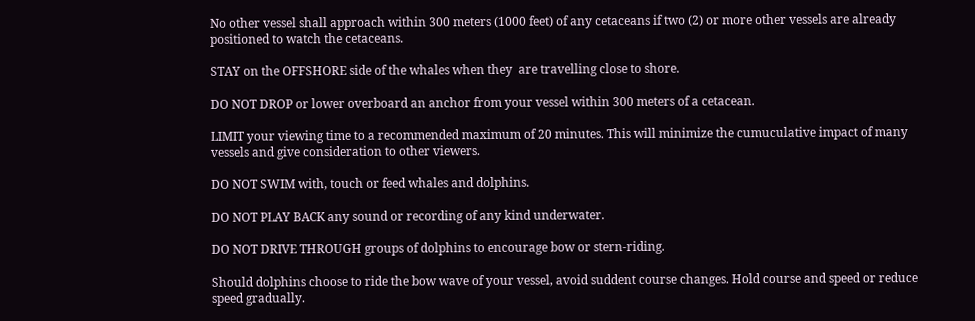No other vessel shall approach within 300 meters (1000 feet) of any cetaceans if two (2) or more other vessels are already positioned to watch the cetaceans.

STAY on the OFFSHORE side of the whales when they  are travelling close to shore.

DO NOT DROP or lower overboard an anchor from your vessel within 300 meters of a cetacean.

LIMIT your viewing time to a recommended maximum of 20 minutes. This will minimize the cumuculative impact of many vessels and give consideration to other viewers.

DO NOT SWIM with, touch or feed whales and dolphins.

DO NOT PLAY BACK any sound or recording of any kind underwater.

DO NOT DRIVE THROUGH groups of dolphins to encourage bow or stern-riding.

Should dolphins choose to ride the bow wave of your vessel, avoid suddent course changes. Hold course and speed or reduce speed gradually.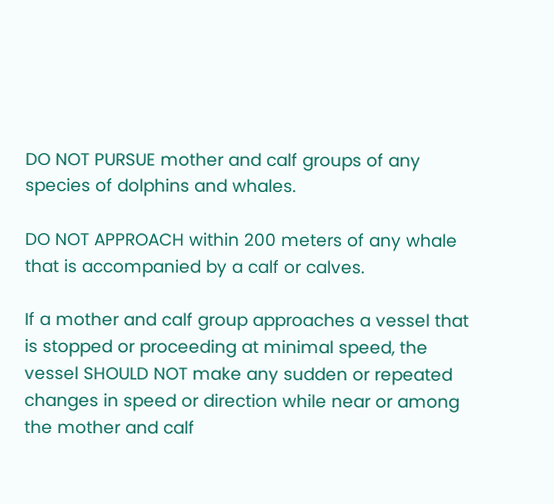DO NOT PURSUE mother and calf groups of any species of dolphins and whales.

DO NOT APPROACH within 200 meters of any whale that is accompanied by a calf or calves.

If a mother and calf group approaches a vessel that is stopped or proceeding at minimal speed, the vessel SHOULD NOT make any sudden or repeated changes in speed or direction while near or among the mother and calf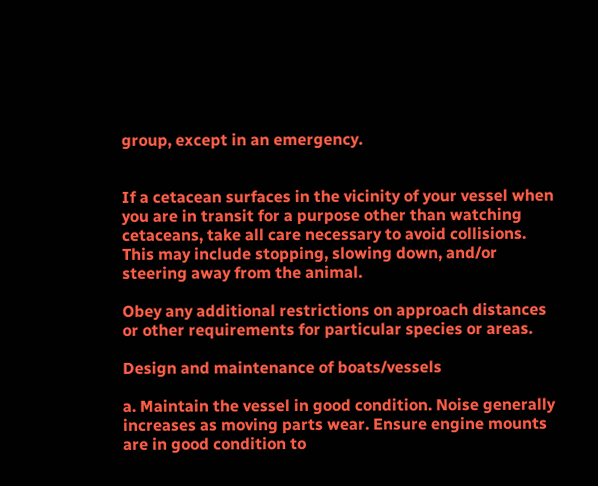group, except in an emergency.


If a cetacean surfaces in the vicinity of your vessel when you are in transit for a purpose other than watching cetaceans, take all care necessary to avoid collisions. This may include stopping, slowing down, and/or steering away from the animal.

Obey any additional restrictions on approach distances or other requirements for particular species or areas.

Design and maintenance of boats/vessels

a. Maintain the vessel in good condition. Noise generally increases as moving parts wear. Ensure engine mounts are in good condition to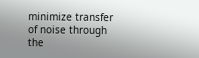minimize transfer of noise through the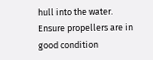hull into the water. Ensure propellers are in good condition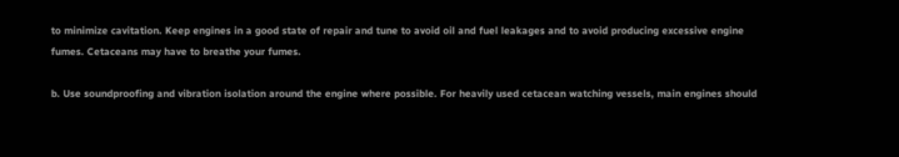to minimize cavitation. Keep engines in a good state of repair and tune to avoid oil and fuel leakages and to avoid producing excessive engine fumes. Cetaceans may have to breathe your fumes.

b. Use soundproofing and vibration isolation around the engine where possible. For heavily used cetacean watching vessels, main engines should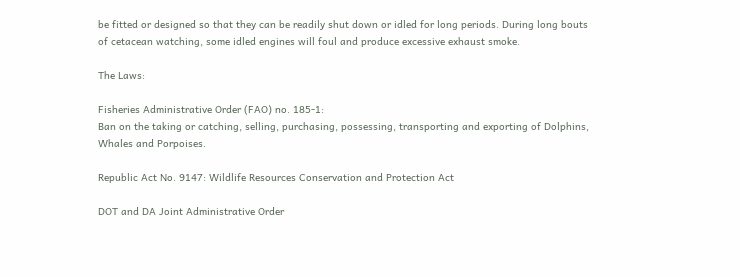be fitted or designed so that they can be readily shut down or idled for long periods. During long bouts of cetacean watching, some idled engines will foul and produce excessive exhaust smoke.

The Laws:

Fisheries Administrative Order (FAO) no. 185-1:
Ban on the taking or catching, selling, purchasing, possessing, transporting and exporting of Dolphins, Whales and Porpoises.

Republic Act No. 9147: Wildlife Resources Conservation and Protection Act

DOT and DA Joint Administrative Order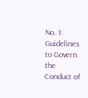No. 1:
Guidelines to Govern the Conduct of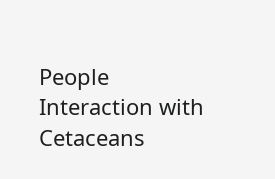People Interaction with Cetaceans